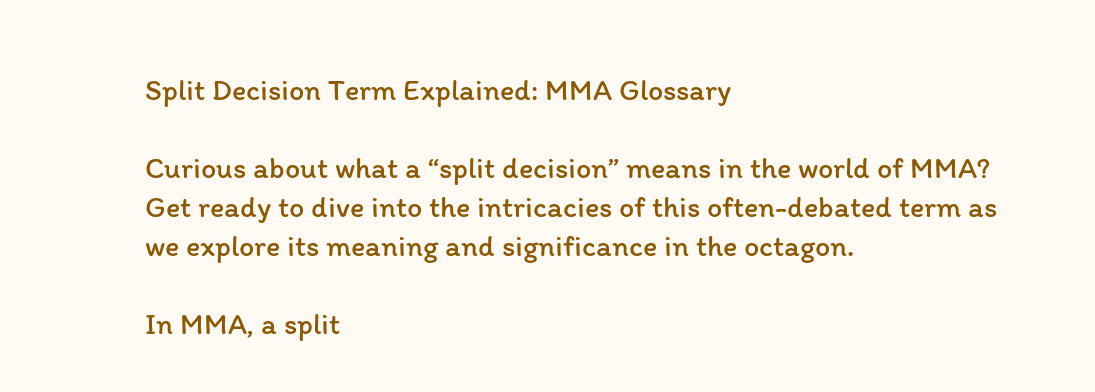Split Decision Term Explained: MMA Glossary

Curious about what a “split decision” means in the world of MMA? Get ready to dive into the intricacies of this often-debated term as we explore its meaning and significance in the octagon.

In MMA, a split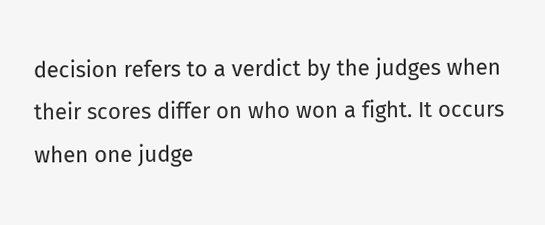decision refers to a verdict by the judges when their scores differ on who won a fight. It occurs when one judge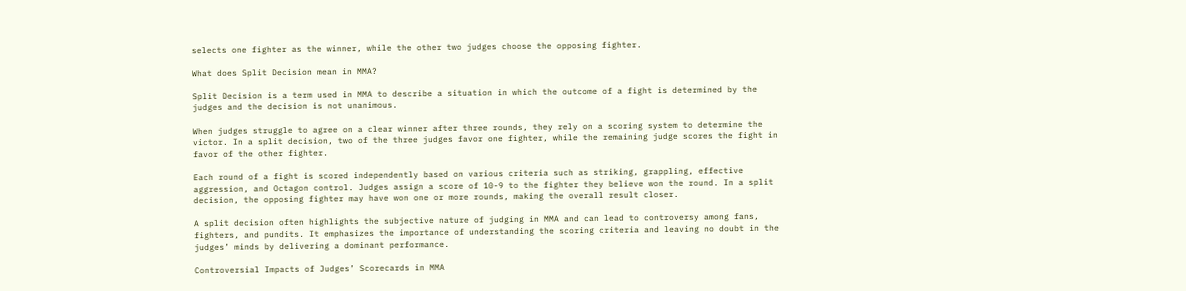selects one fighter as the winner, while the other two judges choose the opposing fighter.

What does Split Decision mean in MMA?

Split Decision is a term used in MMA to describe a situation in which the outcome of a fight is determined by the judges and the decision is not unanimous.

When judges struggle to agree on a clear winner after three rounds, they rely on a scoring system to determine the victor. In a split decision, two of the three judges favor one fighter, while the remaining judge scores the fight in favor of the other fighter.

Each round of a fight is scored independently based on various criteria such as striking, grappling, effective aggression, and Octagon control. Judges assign a score of 10-9 to the fighter they believe won the round. In a split decision, the opposing fighter may have won one or more rounds, making the overall result closer.

A split decision often highlights the subjective nature of judging in MMA and can lead to controversy among fans, fighters, and pundits. It emphasizes the importance of understanding the scoring criteria and leaving no doubt in the judges’ minds by delivering a dominant performance.

Controversial Impacts of Judges’ Scorecards in MMA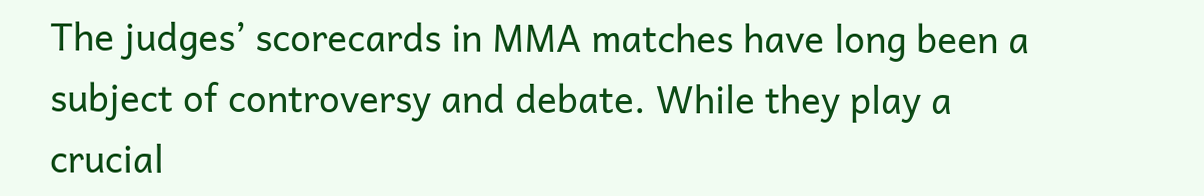The judges’ scorecards in MMA matches have long been a subject of controversy and debate. While they play a crucial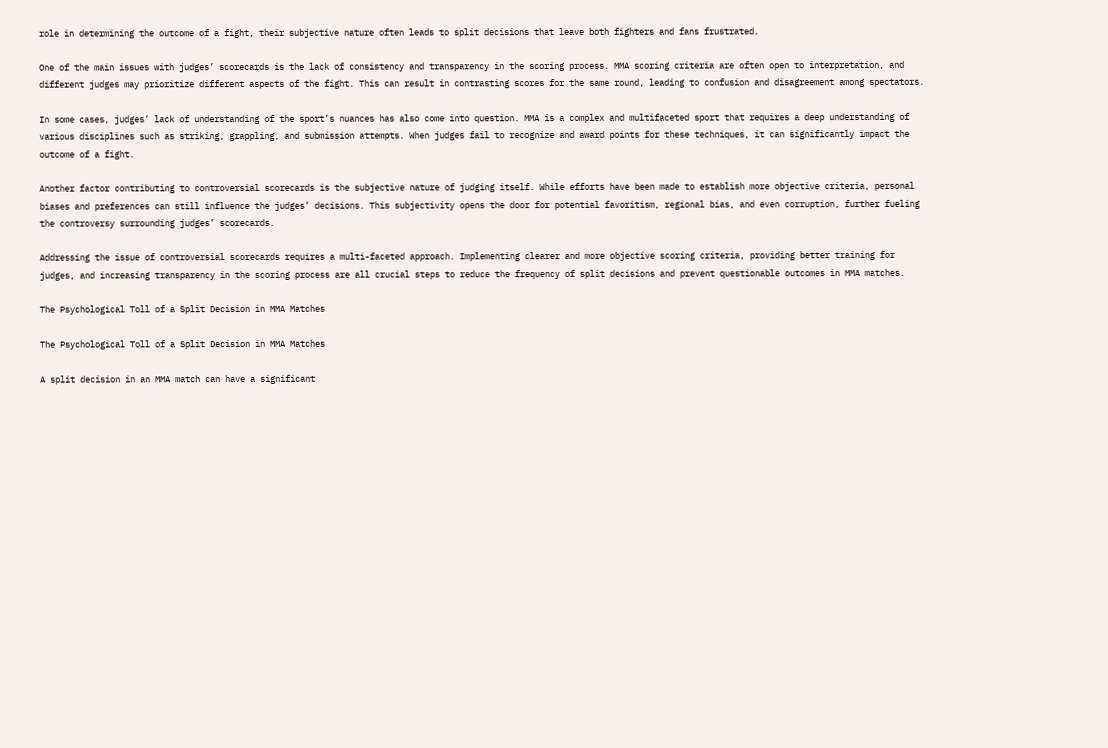role in determining the outcome of a fight, their subjective nature often leads to split decisions that leave both fighters and fans frustrated.

One of the main issues with judges’ scorecards is the lack of consistency and transparency in the scoring process. MMA scoring criteria are often open to interpretation, and different judges may prioritize different aspects of the fight. This can result in contrasting scores for the same round, leading to confusion and disagreement among spectators.

In some cases, judges’ lack of understanding of the sport’s nuances has also come into question. MMA is a complex and multifaceted sport that requires a deep understanding of various disciplines such as striking, grappling, and submission attempts. When judges fail to recognize and award points for these techniques, it can significantly impact the outcome of a fight.

Another factor contributing to controversial scorecards is the subjective nature of judging itself. While efforts have been made to establish more objective criteria, personal biases and preferences can still influence the judges’ decisions. This subjectivity opens the door for potential favoritism, regional bias, and even corruption, further fueling the controversy surrounding judges’ scorecards.

Addressing the issue of controversial scorecards requires a multi-faceted approach. Implementing clearer and more objective scoring criteria, providing better training for judges, and increasing transparency in the scoring process are all crucial steps to reduce the frequency of split decisions and prevent questionable outcomes in MMA matches.

The Psychological Toll of a Split Decision in MMA Matches

The Psychological Toll of a Split Decision in MMA Matches

A split decision in an MMA match can have a significant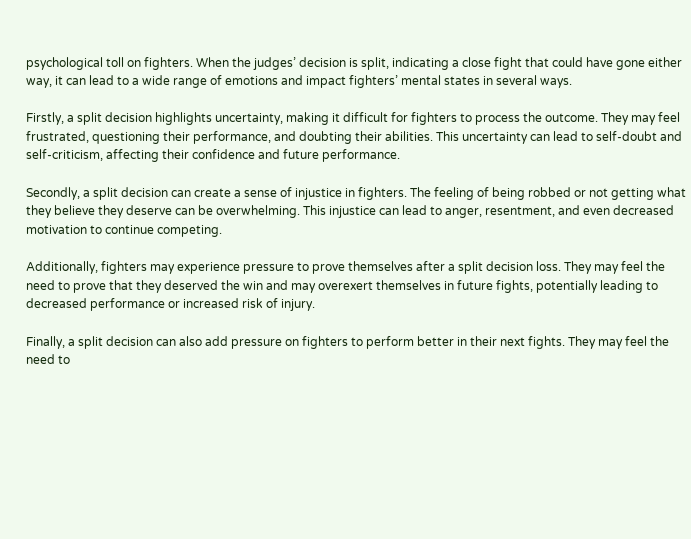psychological toll on fighters. When the judges’ decision is split, indicating a close fight that could have gone either way, it can lead to a wide range of emotions and impact fighters’ mental states in several ways.

Firstly, a split decision highlights uncertainty, making it difficult for fighters to process the outcome. They may feel frustrated, questioning their performance, and doubting their abilities. This uncertainty can lead to self-doubt and self-criticism, affecting their confidence and future performance.

Secondly, a split decision can create a sense of injustice in fighters. The feeling of being robbed or not getting what they believe they deserve can be overwhelming. This injustice can lead to anger, resentment, and even decreased motivation to continue competing.

Additionally, fighters may experience pressure to prove themselves after a split decision loss. They may feel the need to prove that they deserved the win and may overexert themselves in future fights, potentially leading to decreased performance or increased risk of injury.

Finally, a split decision can also add pressure on fighters to perform better in their next fights. They may feel the need to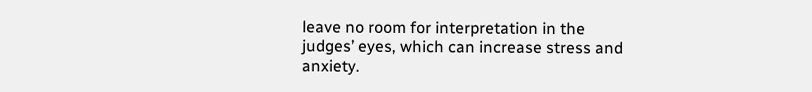leave no room for interpretation in the judges’ eyes, which can increase stress and anxiety.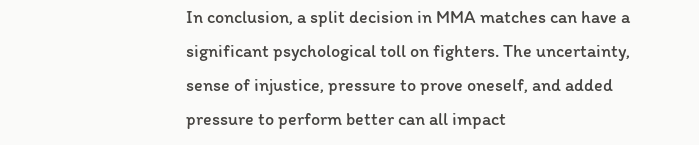In conclusion, a split decision in MMA matches can have a significant psychological toll on fighters. The uncertainty, sense of injustice, pressure to prove oneself, and added pressure to perform better can all impact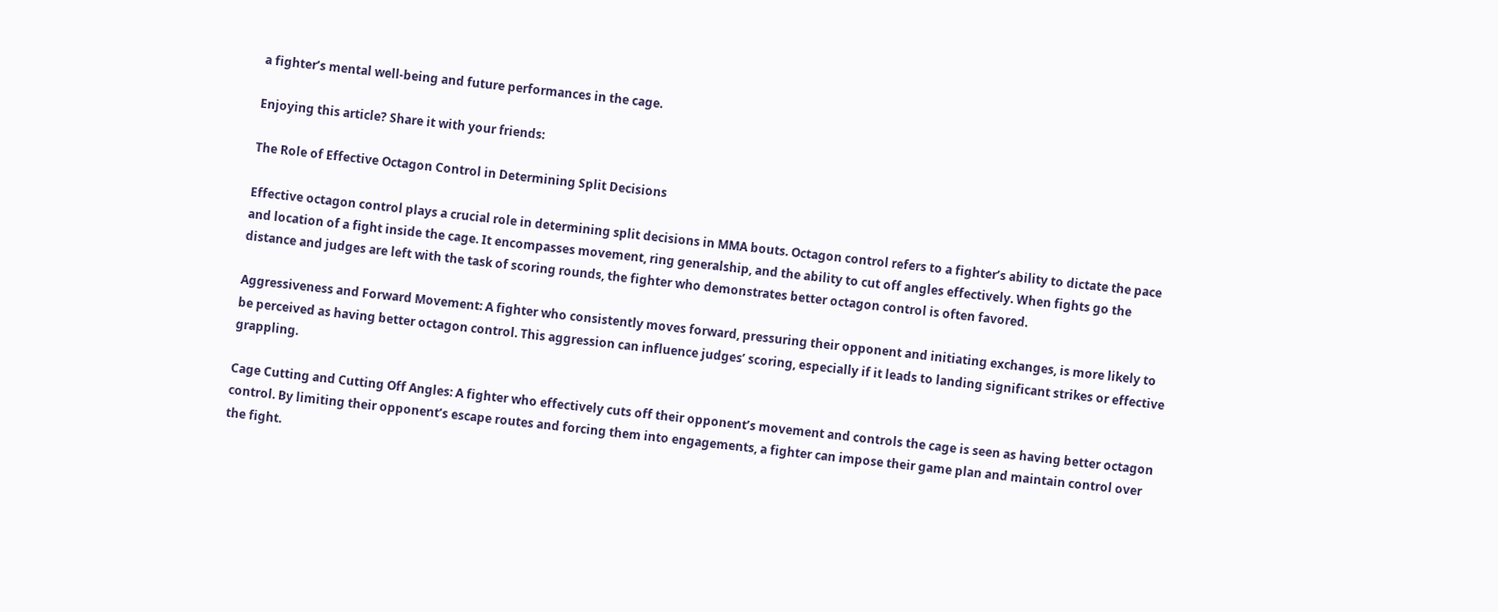a fighter’s mental well-being and future performances in the cage.

Enjoying this article? Share it with your friends:

The Role of Effective Octagon Control in Determining Split Decisions

Effective octagon control plays a crucial role in determining split decisions in MMA bouts. Octagon control refers to a fighter’s ability to dictate the pace and location of a fight inside the cage. It encompasses movement, ring generalship, and the ability to cut off angles effectively. When fights go the distance and judges are left with the task of scoring rounds, the fighter who demonstrates better octagon control is often favored.

Aggressiveness and Forward Movement: A fighter who consistently moves forward, pressuring their opponent and initiating exchanges, is more likely to be perceived as having better octagon control. This aggression can influence judges’ scoring, especially if it leads to landing significant strikes or effective grappling.

Cage Cutting and Cutting Off Angles: A fighter who effectively cuts off their opponent’s movement and controls the cage is seen as having better octagon control. By limiting their opponent’s escape routes and forcing them into engagements, a fighter can impose their game plan and maintain control over the fight.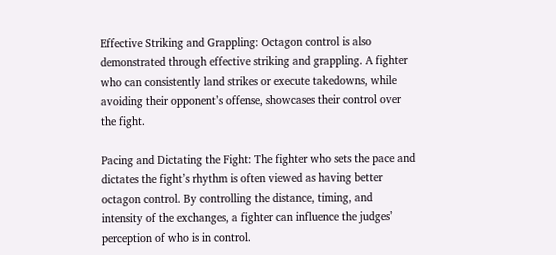Effective Striking and Grappling: Octagon control is also demonstrated through effective striking and grappling. A fighter who can consistently land strikes or execute takedowns, while avoiding their opponent’s offense, showcases their control over the fight.

Pacing and Dictating the Fight: The fighter who sets the pace and dictates the fight’s rhythm is often viewed as having better octagon control. By controlling the distance, timing, and intensity of the exchanges, a fighter can influence the judges’ perception of who is in control.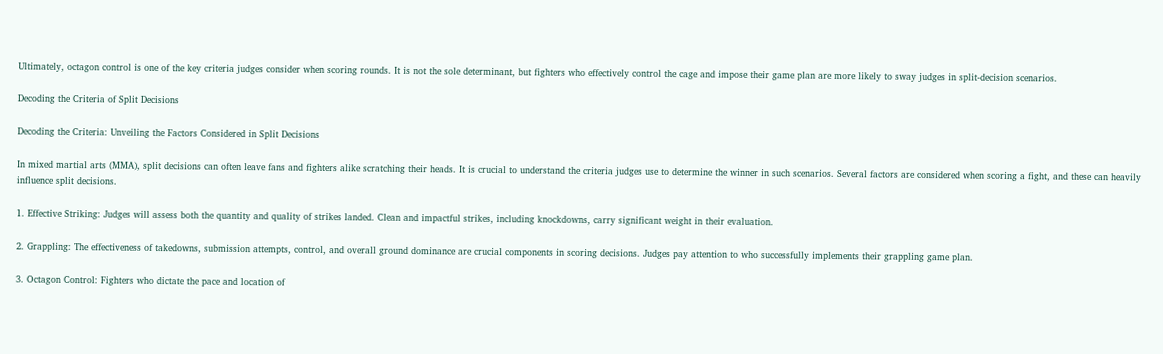Ultimately, octagon control is one of the key criteria judges consider when scoring rounds. It is not the sole determinant, but fighters who effectively control the cage and impose their game plan are more likely to sway judges in split-decision scenarios.

Decoding the Criteria of Split Decisions

Decoding the Criteria: Unveiling the Factors Considered in Split Decisions

In mixed martial arts (MMA), split decisions can often leave fans and fighters alike scratching their heads. It is crucial to understand the criteria judges use to determine the winner in such scenarios. Several factors are considered when scoring a fight, and these can heavily influence split decisions.

1. Effective Striking: Judges will assess both the quantity and quality of strikes landed. Clean and impactful strikes, including knockdowns, carry significant weight in their evaluation.

2. Grappling: The effectiveness of takedowns, submission attempts, control, and overall ground dominance are crucial components in scoring decisions. Judges pay attention to who successfully implements their grappling game plan.

3. Octagon Control: Fighters who dictate the pace and location of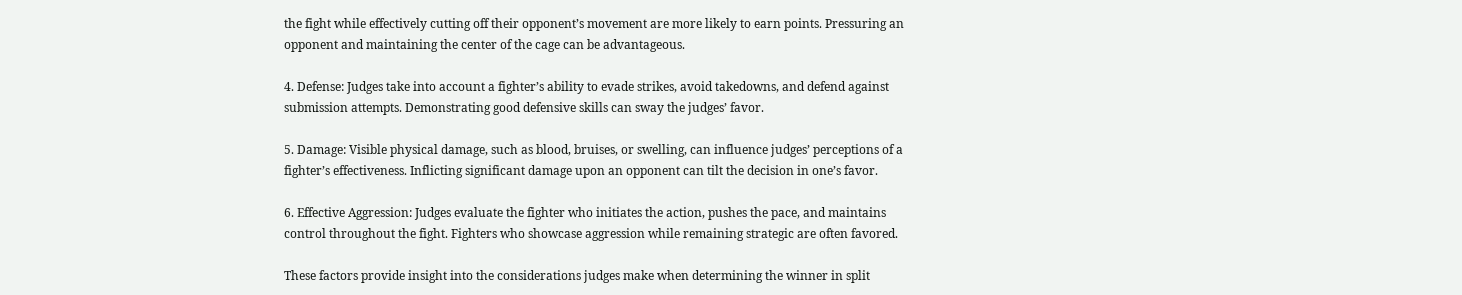the fight while effectively cutting off their opponent’s movement are more likely to earn points. Pressuring an opponent and maintaining the center of the cage can be advantageous.

4. Defense: Judges take into account a fighter’s ability to evade strikes, avoid takedowns, and defend against submission attempts. Demonstrating good defensive skills can sway the judges’ favor.

5. Damage: Visible physical damage, such as blood, bruises, or swelling, can influence judges’ perceptions of a fighter’s effectiveness. Inflicting significant damage upon an opponent can tilt the decision in one’s favor.

6. Effective Aggression: Judges evaluate the fighter who initiates the action, pushes the pace, and maintains control throughout the fight. Fighters who showcase aggression while remaining strategic are often favored.

These factors provide insight into the considerations judges make when determining the winner in split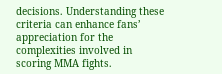decisions. Understanding these criteria can enhance fans’ appreciation for the complexities involved in scoring MMA fights.